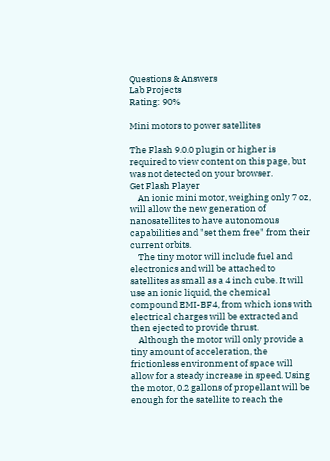Questions & Answers
Lab Projects
Rating: 90%

Mini motors to power satellites

The Flash 9.0.0 plugin or higher is required to view content on this page, but was not detected on your browser.
Get Flash Player
    An ionic mini motor, weighing only 7 oz, will allow the new generation of nanosatellites to have autonomous capabilities and "set them free" from their current orbits.
    The tiny motor will include fuel and electronics and will be attached to satellites as small as a 4 inch cube. It will use an ionic liquid, the chemical compound EMI-BF4, from which ions with electrical charges will be extracted and then ejected to provide thrust.
    Although the motor will only provide a tiny amount of acceleration, the frictionless environment of space will allow for a steady increase in speed. Using the motor, 0.2 gallons of propellant will be enough for the satellite to reach the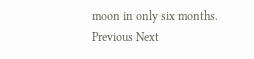moon in only six months.
Previous Next